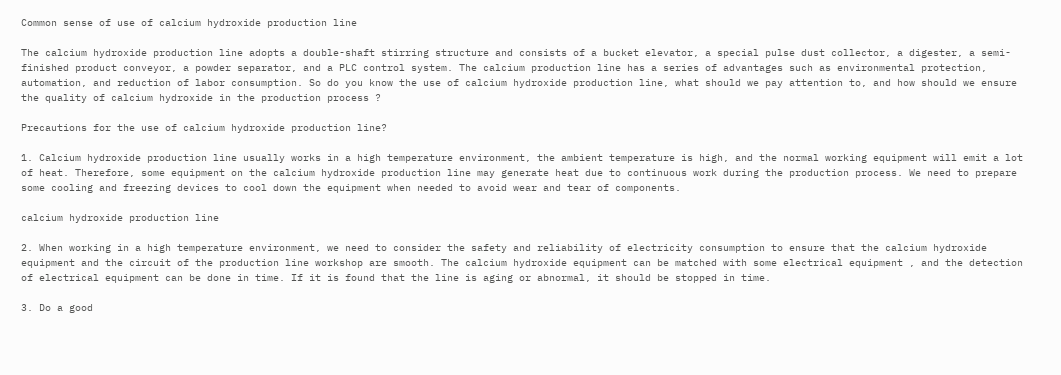Common sense of use of calcium hydroxide production line

The calcium hydroxide production line adopts a double-shaft stirring structure and consists of a bucket elevator, a special pulse dust collector, a digester, a semi-finished product conveyor, a powder separator, and a PLC control system. The calcium production line has a series of advantages such as environmental protection, automation, and reduction of labor consumption. So do you know the use of calcium hydroxide production line, what should we pay attention to, and how should we ensure the quality of calcium hydroxide in the production process ?

Precautions for the use of calcium hydroxide production line?

1. Calcium hydroxide production line usually works in a high temperature environment, the ambient temperature is high, and the normal working equipment will emit a lot of heat. Therefore, some equipment on the calcium hydroxide production line may generate heat due to continuous work during the production process. We need to prepare some cooling and freezing devices to cool down the equipment when needed to avoid wear and tear of components.

calcium hydroxide production line

2. When working in a high temperature environment, we need to consider the safety and reliability of electricity consumption to ensure that the calcium hydroxide equipment and the circuit of the production line workshop are smooth. The calcium hydroxide equipment can be matched with some electrical equipment , and the detection of electrical equipment can be done in time. If it is found that the line is aging or abnormal, it should be stopped in time.

3. Do a good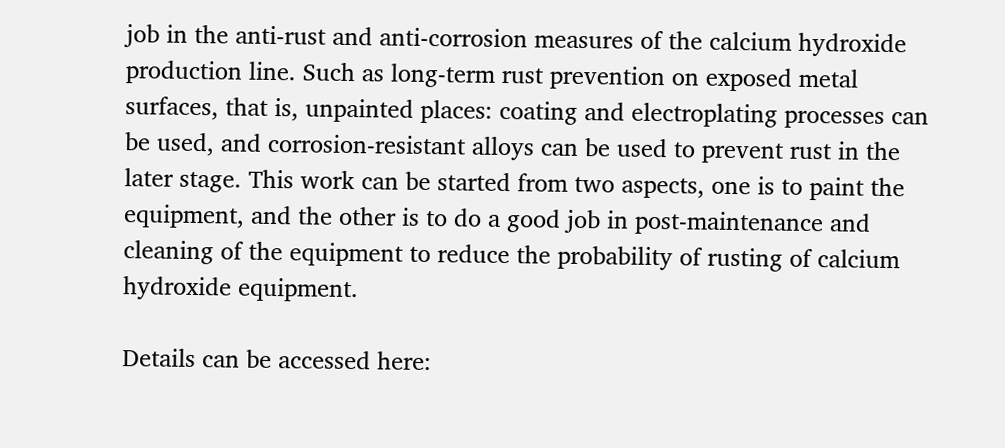job in the anti-rust and anti-corrosion measures of the calcium hydroxide production line. Such as long-term rust prevention on exposed metal surfaces, that is, unpainted places: coating and electroplating processes can be used, and corrosion-resistant alloys can be used to prevent rust in the later stage. This work can be started from two aspects, one is to paint the equipment, and the other is to do a good job in post-maintenance and cleaning of the equipment to reduce the probability of rusting of calcium hydroxide equipment.

Details can be accessed here: